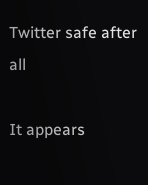Twitter safe after all

It appears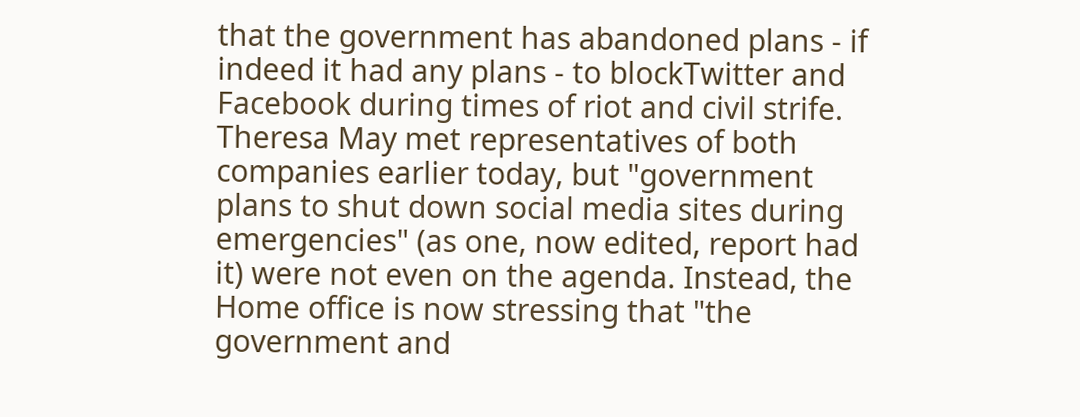that the government has abandoned plans - if indeed it had any plans - to blockTwitter and Facebook during times of riot and civil strife. Theresa May met representatives of both companies earlier today, but "government plans to shut down social media sites during emergencies" (as one, now edited, report had it) were not even on the agenda. Instead, the Home office is now stressing that "the government and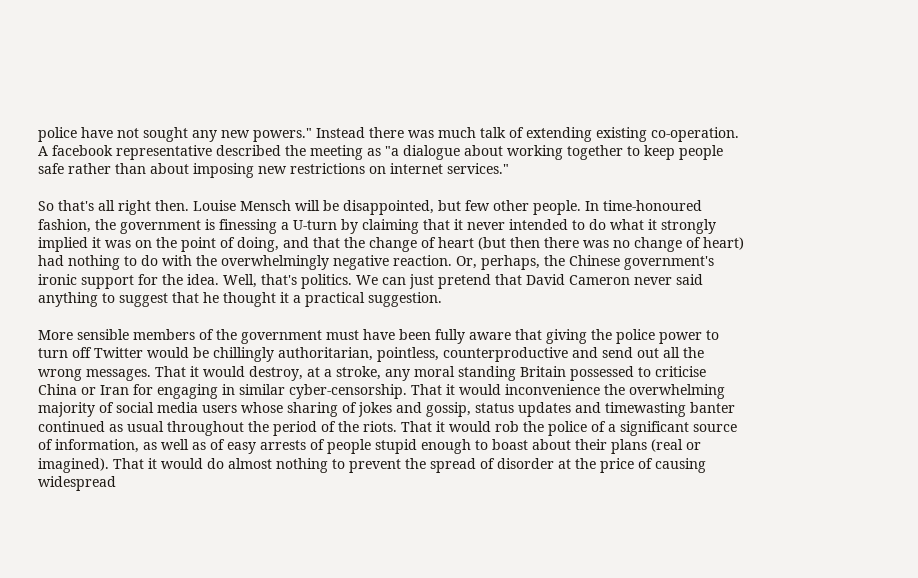police have not sought any new powers." Instead there was much talk of extending existing co-operation. A facebook representative described the meeting as "a dialogue about working together to keep people safe rather than about imposing new restrictions on internet services."

So that's all right then. Louise Mensch will be disappointed, but few other people. In time-honoured fashion, the government is finessing a U-turn by claiming that it never intended to do what it strongly implied it was on the point of doing, and that the change of heart (but then there was no change of heart) had nothing to do with the overwhelmingly negative reaction. Or, perhaps, the Chinese government's ironic support for the idea. Well, that's politics. We can just pretend that David Cameron never said anything to suggest that he thought it a practical suggestion.

More sensible members of the government must have been fully aware that giving the police power to turn off Twitter would be chillingly authoritarian, pointless, counterproductive and send out all the wrong messages. That it would destroy, at a stroke, any moral standing Britain possessed to criticise China or Iran for engaging in similar cyber-censorship. That it would inconvenience the overwhelming majority of social media users whose sharing of jokes and gossip, status updates and timewasting banter continued as usual throughout the period of the riots. That it would rob the police of a significant source of information, as well as of easy arrests of people stupid enough to boast about their plans (real or imagined). That it would do almost nothing to prevent the spread of disorder at the price of causing widespread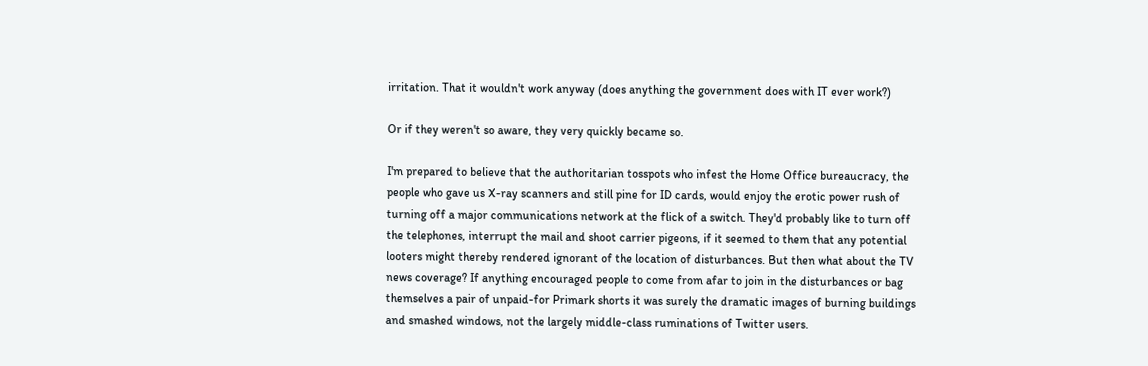irritation. That it wouldn't work anyway (does anything the government does with IT ever work?)

Or if they weren't so aware, they very quickly became so.

I'm prepared to believe that the authoritarian tosspots who infest the Home Office bureaucracy, the people who gave us X-ray scanners and still pine for ID cards, would enjoy the erotic power rush of turning off a major communications network at the flick of a switch. They'd probably like to turn off the telephones, interrupt the mail and shoot carrier pigeons, if it seemed to them that any potential looters might thereby rendered ignorant of the location of disturbances. But then what about the TV news coverage? If anything encouraged people to come from afar to join in the disturbances or bag themselves a pair of unpaid-for Primark shorts it was surely the dramatic images of burning buildings and smashed windows, not the largely middle-class ruminations of Twitter users.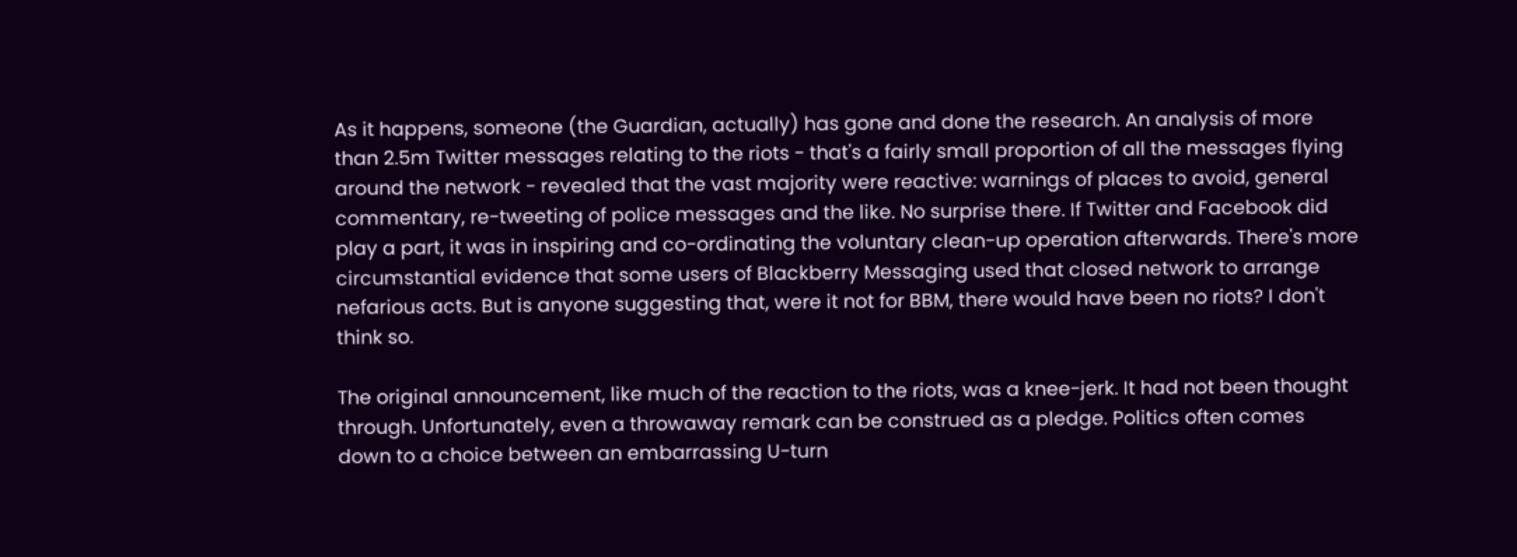As it happens, someone (the Guardian, actually) has gone and done the research. An analysis of more than 2.5m Twitter messages relating to the riots - that's a fairly small proportion of all the messages flying around the network - revealed that the vast majority were reactive: warnings of places to avoid, general commentary, re-tweeting of police messages and the like. No surprise there. If Twitter and Facebook did play a part, it was in inspiring and co-ordinating the voluntary clean-up operation afterwards. There's more circumstantial evidence that some users of Blackberry Messaging used that closed network to arrange nefarious acts. But is anyone suggesting that, were it not for BBM, there would have been no riots? I don't think so.

The original announcement, like much of the reaction to the riots, was a knee-jerk. It had not been thought through. Unfortunately, even a throwaway remark can be construed as a pledge. Politics often comes down to a choice between an embarrassing U-turn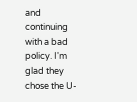and continuing with a bad policy. I'm glad they chose the U-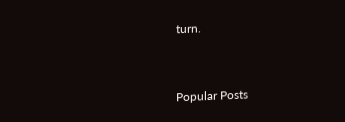turn.


Popular Posts